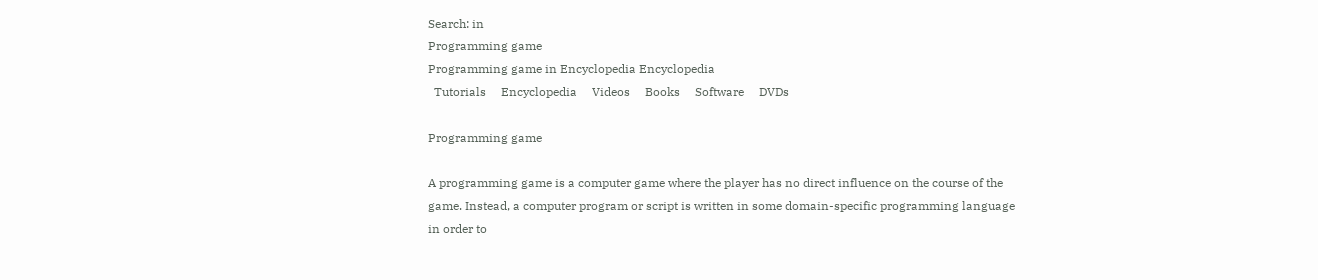Search: in
Programming game
Programming game in Encyclopedia Encyclopedia
  Tutorials     Encyclopedia     Videos     Books     Software     DVDs

Programming game

A programming game is a computer game where the player has no direct influence on the course of the game. Instead, a computer program or script is written in some domain-specific programming language in order to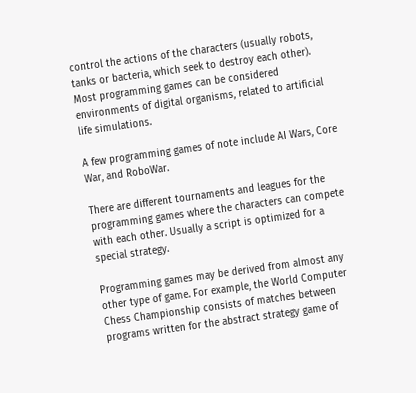control the actions of the characters (usually robots, tanks or bacteria, which seek to destroy each other). Most programming games can be considered environments of digital organisms, related to artificial life simulations.

A few programming games of note include AI Wars, Core War, and RoboWar.

There are different tournaments and leagues for the programming games where the characters can compete with each other. Usually a script is optimized for a special strategy.

Programming games may be derived from almost any other type of game. For example, the World Computer Chess Championship consists of matches between programs written for the abstract strategy game of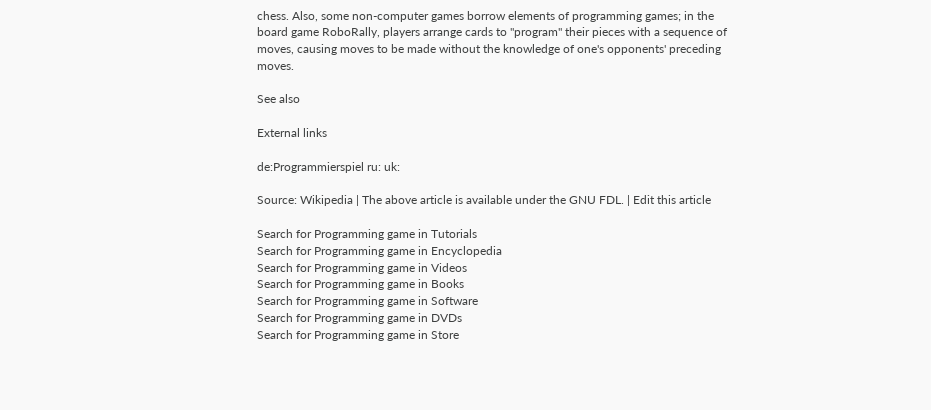chess. Also, some non-computer games borrow elements of programming games; in the board game RoboRally, players arrange cards to "program" their pieces with a sequence of moves, causing moves to be made without the knowledge of one's opponents' preceding moves.

See also

External links

de:Programmierspiel ru: uk:

Source: Wikipedia | The above article is available under the GNU FDL. | Edit this article

Search for Programming game in Tutorials
Search for Programming game in Encyclopedia
Search for Programming game in Videos
Search for Programming game in Books
Search for Programming game in Software
Search for Programming game in DVDs
Search for Programming game in Store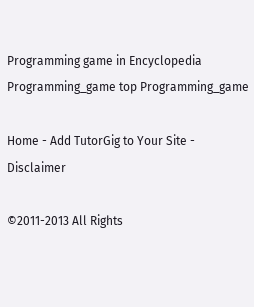Programming game in Encyclopedia
Programming_game top Programming_game

Home - Add TutorGig to Your Site - Disclaimer

©2011-2013 All Rights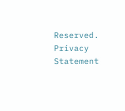Reserved. Privacy Statement